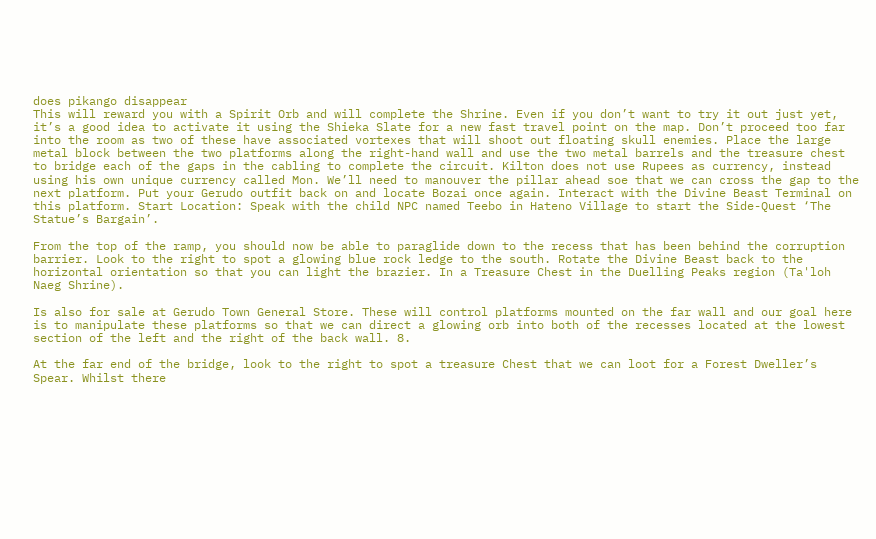does pikango disappear
This will reward you with a Spirit Orb and will complete the Shrine. Even if you don’t want to try it out just yet, it’s a good idea to activate it using the Shieka Slate for a new fast travel point on the map. Don’t proceed too far into the room as two of these have associated vortexes that will shoot out floating skull enemies. Place the large metal block between the two platforms along the right-hand wall and use the two metal barrels and the treasure chest to bridge each of the gaps in the cabling to complete the circuit. Kilton does not use Rupees as currency, instead using his own unique currency called Mon. We’ll need to manouver the pillar ahead soe that we can cross the gap to the next platform. Put your Gerudo outfit back on and locate Bozai once again. Interact with the Divine Beast Terminal on this platform. Start Location: Speak with the child NPC named Teebo in Hateno Village to start the Side-Quest ‘The Statue’s Bargain’.

From the top of the ramp, you should now be able to paraglide down to the recess that has been behind the corruption barrier. Look to the right to spot a glowing blue rock ledge to the south. Rotate the Divine Beast back to the horizontal orientation so that you can light the brazier. In a Treasure Chest in the Duelling Peaks region (Ta'loh Naeg Shrine).

Is also for sale at Gerudo Town General Store. These will control platforms mounted on the far wall and our goal here is to manipulate these platforms so that we can direct a glowing orb into both of the recesses located at the lowest section of the left and the right of the back wall. 8.

At the far end of the bridge, look to the right to spot a treasure Chest that we can loot for a Forest Dweller’s Spear. Whilst there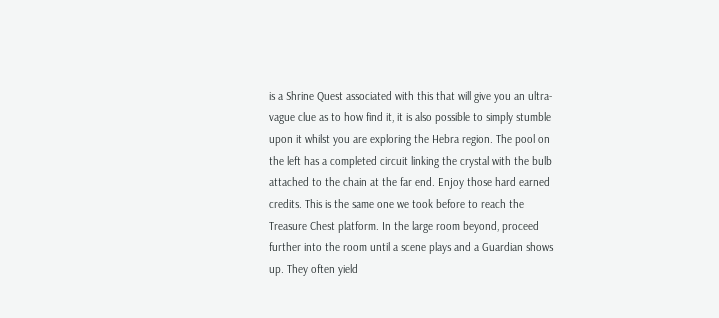is a Shrine Quest associated with this that will give you an ultra-vague clue as to how find it, it is also possible to simply stumble upon it whilst you are exploring the Hebra region. The pool on the left has a completed circuit linking the crystal with the bulb attached to the chain at the far end. Enjoy those hard earned credits. This is the same one we took before to reach the Treasure Chest platform. In the large room beyond, proceed further into the room until a scene plays and a Guardian shows up. They often yield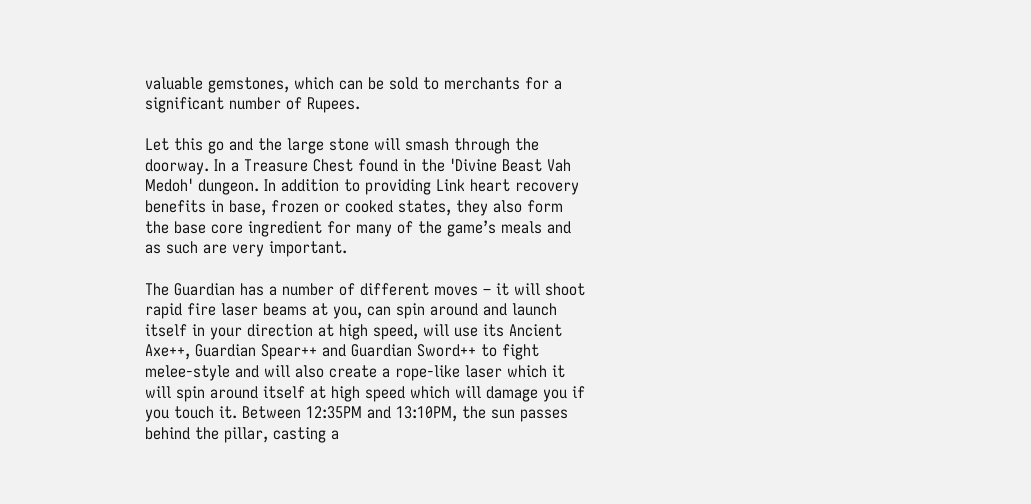valuable gemstones, which can be sold to merchants for a significant number of Rupees.

Let this go and the large stone will smash through the doorway. In a Treasure Chest found in the 'Divine Beast Vah Medoh' dungeon. In addition to providing Link heart recovery benefits in base, frozen or cooked states, they also form the base core ingredient for many of the game’s meals and as such are very important.

The Guardian has a number of different moves – it will shoot rapid fire laser beams at you, can spin around and launch itself in your direction at high speed, will use its Ancient Axe++, Guardian Spear++ and Guardian Sword++ to fight melee-style and will also create a rope-like laser which it will spin around itself at high speed which will damage you if you touch it. Between 12:35PM and 13:10PM, the sun passes behind the pillar, casting a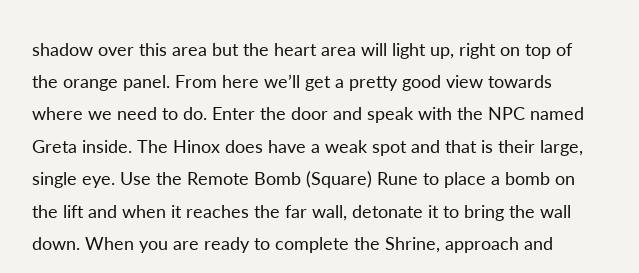shadow over this area but the heart area will light up, right on top of the orange panel. From here we’ll get a pretty good view towards where we need to do. Enter the door and speak with the NPC named Greta inside. The Hinox does have a weak spot and that is their large, single eye. Use the Remote Bomb (Square) Rune to place a bomb on the lift and when it reaches the far wall, detonate it to bring the wall down. When you are ready to complete the Shrine, approach and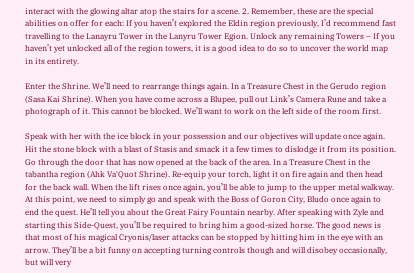interact with the glowing altar atop the stairs for a scene. 2. Remember, these are the special abilities on offer for each: If you haven’t explored the Eldin region previously, I’d recommend fast travelling to the Lanayru Tower in the Lanyru Tower Egion. Unlock any remaining Towers – If you haven’t yet unlocked all of the region towers, it is a good idea to do so to uncover the world map in its entirety.

Enter the Shrine. We’ll need to rearrange things again. In a Treasure Chest in the Gerudo region (Sasa Kai Shrine). When you have come across a Blupee, pull out Link’s Camera Rune and take a photograph of it. This cannot be blocked. We’ll want to work on the left side of the room first.

Speak with her with the ice block in your possession and our objectives will update once again. Hit the stone block with a blast of Stasis and smack it a few times to dislodge it from its position. Go through the door that has now opened at the back of the area. In a Treasure Chest in the tabantha region (Ahk Va'Quot Shrine). Re-equip your torch, light it on fire again and then head for the back wall. When the lift rises once again, you’ll be able to jump to the upper metal walkway. At this point, we need to simply go and speak with the Boss of Goron City, Bludo once again to end the quest. He’ll tell you about the Great Fairy Fountain nearby. After speaking with Zyle and starting this Side-Quest, you’ll be required to bring him a good-sized horse. The good news is that most of his magical Cryonis/laser attacks can be stopped by hitting him in the eye with an arrow. They’ll be a bit funny on accepting turning controls though and will disobey occasionally, but will very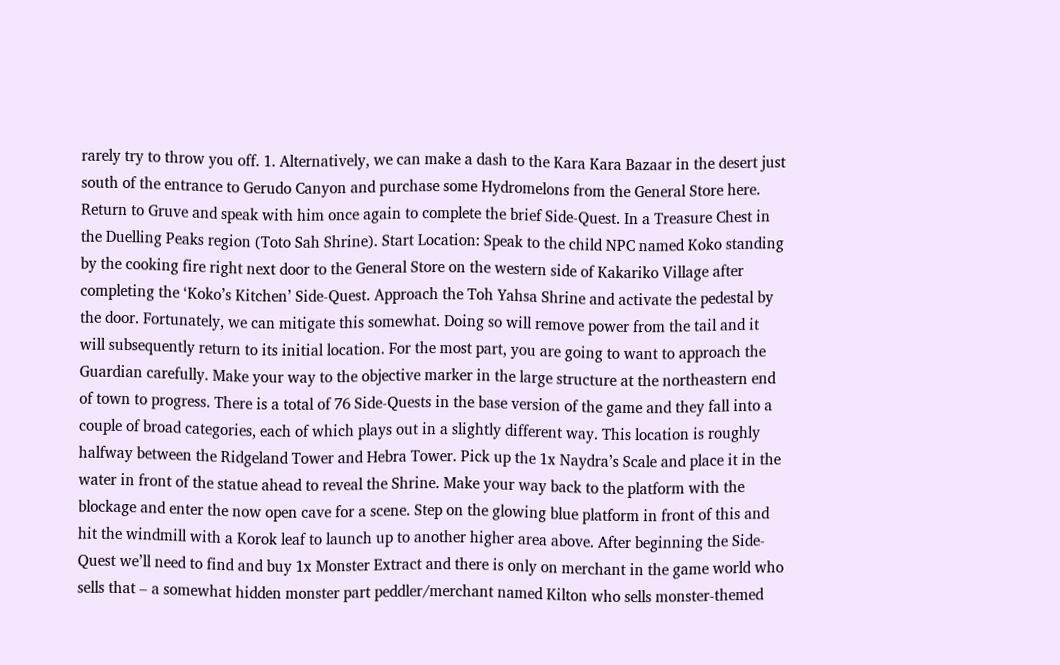rarely try to throw you off. 1. Alternatively, we can make a dash to the Kara Kara Bazaar in the desert just south of the entrance to Gerudo Canyon and purchase some Hydromelons from the General Store here. Return to Gruve and speak with him once again to complete the brief Side-Quest. In a Treasure Chest in the Duelling Peaks region (Toto Sah Shrine). Start Location: Speak to the child NPC named Koko standing by the cooking fire right next door to the General Store on the western side of Kakariko Village after completing the ‘Koko’s Kitchen’ Side-Quest. Approach the Toh Yahsa Shrine and activate the pedestal by the door. Fortunately, we can mitigate this somewhat. Doing so will remove power from the tail and it will subsequently return to its initial location. For the most part, you are going to want to approach the Guardian carefully. Make your way to the objective marker in the large structure at the northeastern end of town to progress. There is a total of 76 Side-Quests in the base version of the game and they fall into a couple of broad categories, each of which plays out in a slightly different way. This location is roughly halfway between the Ridgeland Tower and Hebra Tower. Pick up the 1x Naydra’s Scale and place it in the water in front of the statue ahead to reveal the Shrine. Make your way back to the platform with the blockage and enter the now open cave for a scene. Step on the glowing blue platform in front of this and hit the windmill with a Korok leaf to launch up to another higher area above. After beginning the Side-Quest we’ll need to find and buy 1x Monster Extract and there is only on merchant in the game world who sells that – a somewhat hidden monster part peddler/merchant named Kilton who sells monster-themed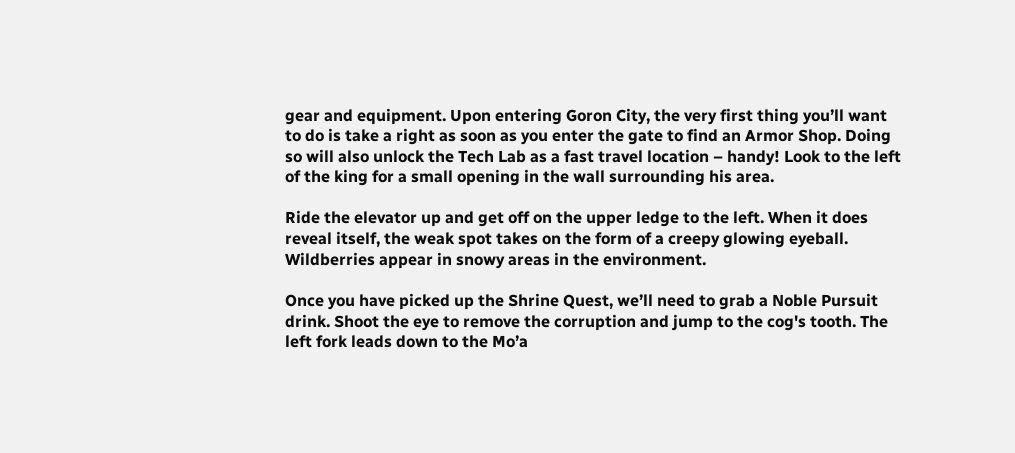gear and equipment. Upon entering Goron City, the very first thing you’ll want to do is take a right as soon as you enter the gate to find an Armor Shop. Doing so will also unlock the Tech Lab as a fast travel location – handy! Look to the left of the king for a small opening in the wall surrounding his area.

Ride the elevator up and get off on the upper ledge to the left. When it does reveal itself, the weak spot takes on the form of a creepy glowing eyeball. Wildberries appear in snowy areas in the environment.

Once you have picked up the Shrine Quest, we’ll need to grab a Noble Pursuit drink. Shoot the eye to remove the corruption and jump to the cog's tooth. The left fork leads down to the Mo’a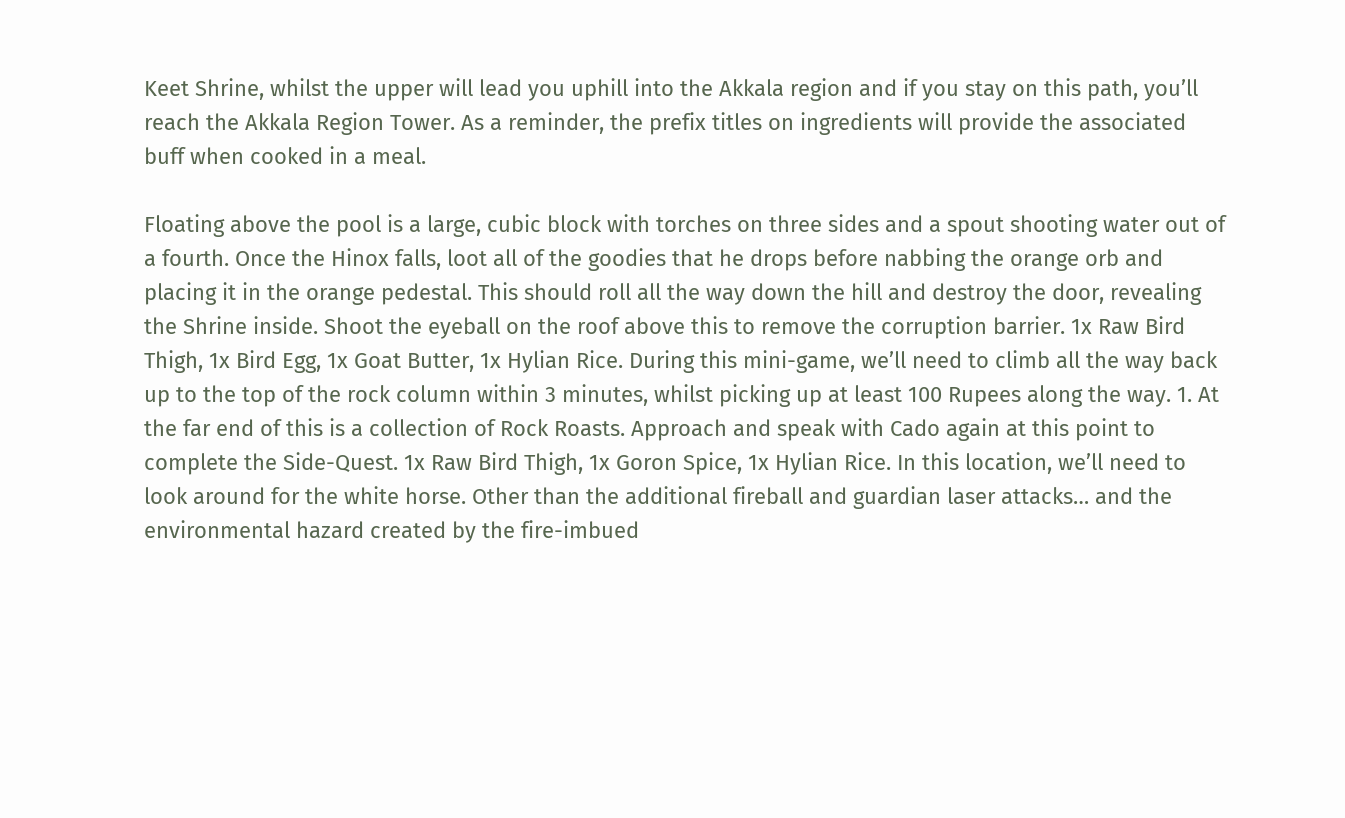Keet Shrine, whilst the upper will lead you uphill into the Akkala region and if you stay on this path, you’ll reach the Akkala Region Tower. As a reminder, the prefix titles on ingredients will provide the associated buff when cooked in a meal.

Floating above the pool is a large, cubic block with torches on three sides and a spout shooting water out of a fourth. Once the Hinox falls, loot all of the goodies that he drops before nabbing the orange orb and placing it in the orange pedestal. This should roll all the way down the hill and destroy the door, revealing the Shrine inside. Shoot the eyeball on the roof above this to remove the corruption barrier. 1x Raw Bird Thigh, 1x Bird Egg, 1x Goat Butter, 1x Hylian Rice. During this mini-game, we’ll need to climb all the way back up to the top of the rock column within 3 minutes, whilst picking up at least 100 Rupees along the way. 1. At the far end of this is a collection of Rock Roasts. Approach and speak with Cado again at this point to complete the Side-Quest. 1x Raw Bird Thigh, 1x Goron Spice, 1x Hylian Rice. In this location, we’ll need to look around for the white horse. Other than the additional fireball and guardian laser attacks… and the environmental hazard created by the fire-imbued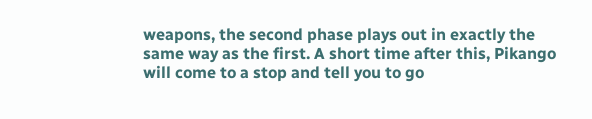weapons, the second phase plays out in exactly the same way as the first. A short time after this, Pikango will come to a stop and tell you to go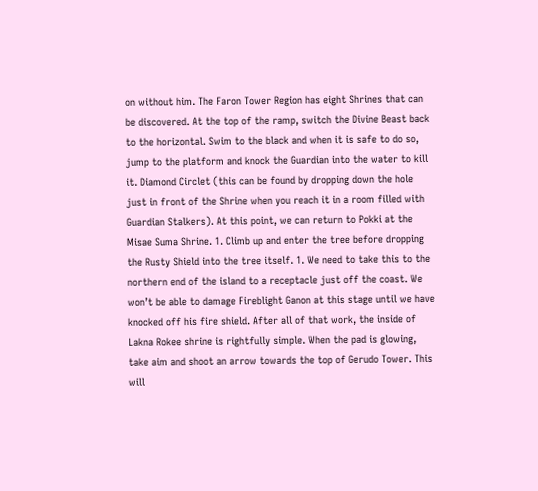on without him. The Faron Tower Region has eight Shrines that can be discovered. At the top of the ramp, switch the Divine Beast back to the horizontal. Swim to the black and when it is safe to do so, jump to the platform and knock the Guardian into the water to kill it. Diamond Circlet (this can be found by dropping down the hole just in front of the Shrine when you reach it in a room filled with Guardian Stalkers). At this point, we can return to Pokki at the Misae Suma Shrine. 1. Climb up and enter the tree before dropping the Rusty Shield into the tree itself. 1. We need to take this to the northern end of the island to a receptacle just off the coast. We won’t be able to damage Fireblight Ganon at this stage until we have knocked off his fire shield. After all of that work, the inside of Lakna Rokee shrine is rightfully simple. When the pad is glowing, take aim and shoot an arrow towards the top of Gerudo Tower. This will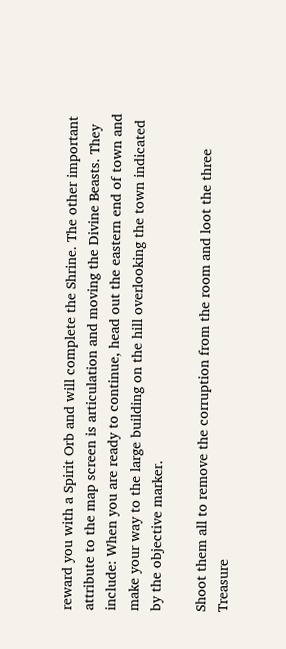reward you with a Spirit Orb and will complete the Shrine. The other important attribute to the map screen is articulation and moving the Divine Beasts. They include: When you are ready to continue, head out the eastern end of town and make your way to the large building on the hill overlooking the town indicated by the objective marker.

Shoot them all to remove the corruption from the room and loot the three Treasure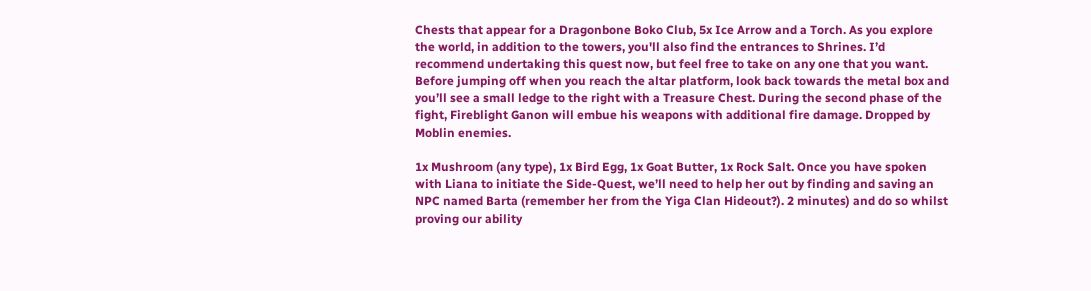Chests that appear for a Dragonbone Boko Club, 5x Ice Arrow and a Torch. As you explore the world, in addition to the towers, you'll also find the entrances to Shrines. I’d recommend undertaking this quest now, but feel free to take on any one that you want. Before jumping off when you reach the altar platform, look back towards the metal box and you’ll see a small ledge to the right with a Treasure Chest. During the second phase of the fight, Fireblight Ganon will embue his weapons with additional fire damage. Dropped by Moblin enemies.

1x Mushroom (any type), 1x Bird Egg, 1x Goat Butter, 1x Rock Salt. Once you have spoken with Liana to initiate the Side-Quest, we’ll need to help her out by finding and saving an NPC named Barta (remember her from the Yiga Clan Hideout?). 2 minutes) and do so whilst proving our ability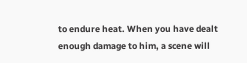to endure heat. When you have dealt enough damage to him, a scene will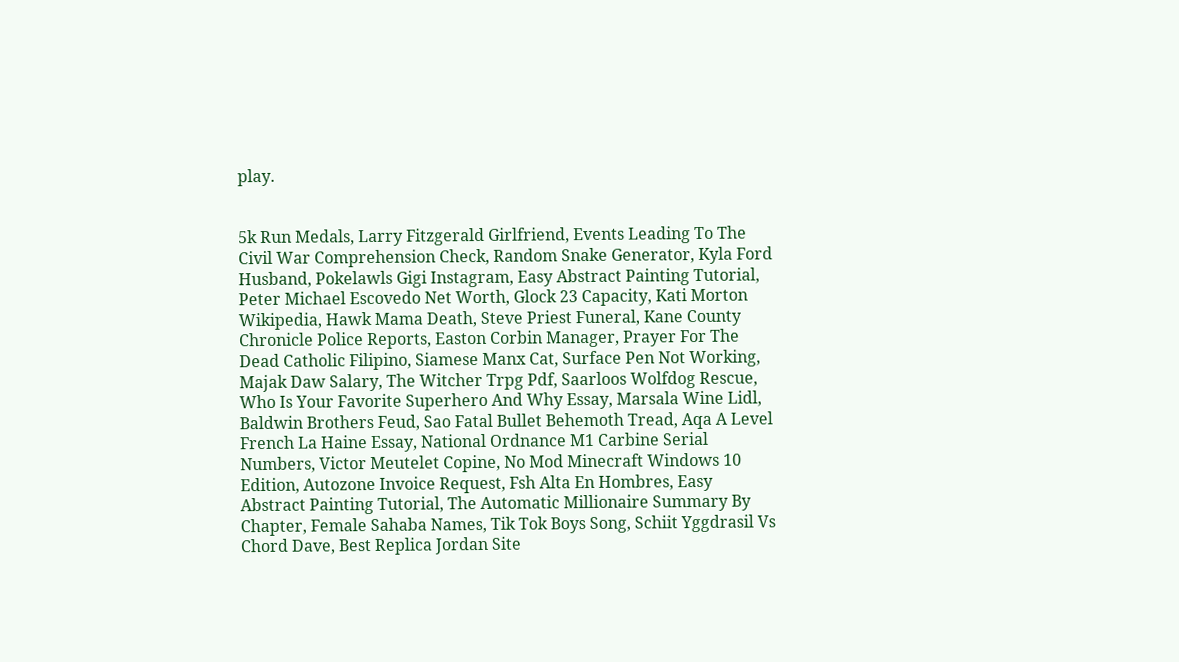play.


5k Run Medals, Larry Fitzgerald Girlfriend, Events Leading To The Civil War Comprehension Check, Random Snake Generator, Kyla Ford Husband, Pokelawls Gigi Instagram, Easy Abstract Painting Tutorial, Peter Michael Escovedo Net Worth, Glock 23 Capacity, Kati Morton Wikipedia, Hawk Mama Death, Steve Priest Funeral, Kane County Chronicle Police Reports, Easton Corbin Manager, Prayer For The Dead Catholic Filipino, Siamese Manx Cat, Surface Pen Not Working, Majak Daw Salary, The Witcher Trpg Pdf, Saarloos Wolfdog Rescue, Who Is Your Favorite Superhero And Why Essay, Marsala Wine Lidl, Baldwin Brothers Feud, Sao Fatal Bullet Behemoth Tread, Aqa A Level French La Haine Essay, National Ordnance M1 Carbine Serial Numbers, Victor Meutelet Copine, No Mod Minecraft Windows 10 Edition, Autozone Invoice Request, Fsh Alta En Hombres, Easy Abstract Painting Tutorial, The Automatic Millionaire Summary By Chapter, Female Sahaba Names, Tik Tok Boys Song, Schiit Yggdrasil Vs Chord Dave, Best Replica Jordan Site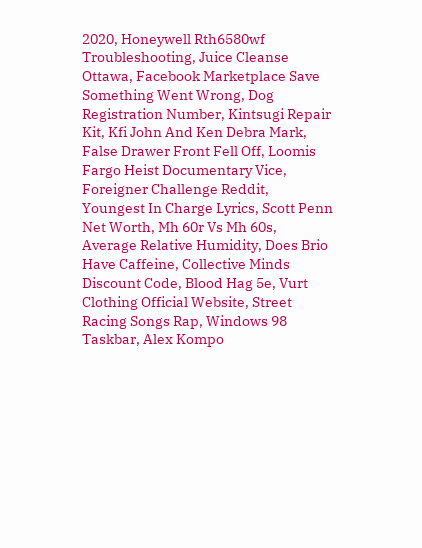2020, Honeywell Rth6580wf Troubleshooting, Juice Cleanse Ottawa, Facebook Marketplace Save Something Went Wrong, Dog Registration Number, Kintsugi Repair Kit, Kfi John And Ken Debra Mark, False Drawer Front Fell Off, Loomis Fargo Heist Documentary Vice, Foreigner Challenge Reddit, Youngest In Charge Lyrics, Scott Penn Net Worth, Mh 60r Vs Mh 60s, Average Relative Humidity, Does Brio Have Caffeine, Collective Minds Discount Code, Blood Hag 5e, Vurt Clothing Official Website, Street Racing Songs Rap, Windows 98 Taskbar, Alex Kompo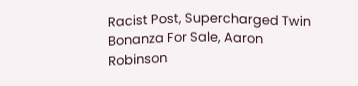Racist Post, Supercharged Twin Bonanza For Sale, Aaron Robinson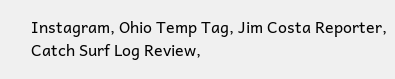Instagram, Ohio Temp Tag, Jim Costa Reporter, Catch Surf Log Review,